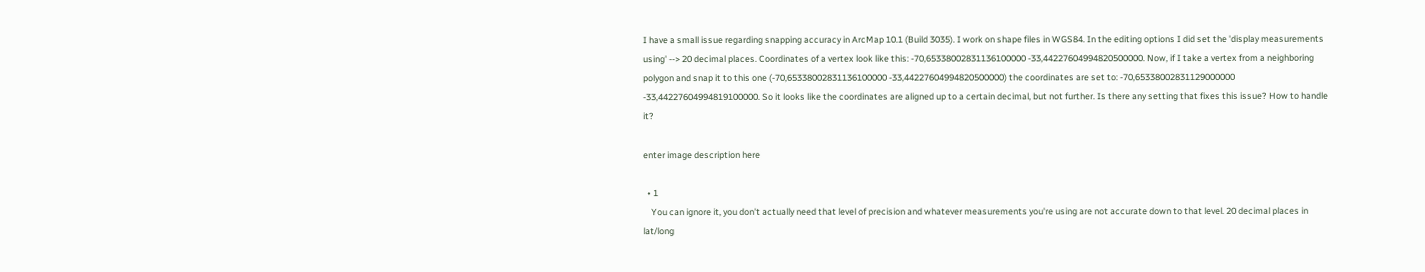I have a small issue regarding snapping accuracy in ArcMap 10.1 (Build 3035). I work on shape files in WGS84. In the editing options I did set the 'display measurements using' --> 20 decimal places. Coordinates of a vertex look like this: -70,65338002831136100000 -33,44227604994820500000. Now, if I take a vertex from a neighboring polygon and snap it to this one (-70,65338002831136100000 -33,44227604994820500000) the coordinates are set to: -70,65338002831129000000 -33,44227604994819100000. So it looks like the coordinates are aligned up to a certain decimal, but not further. Is there any setting that fixes this issue? How to handle it?

enter image description here

  • 1
    You can ignore it, you don't actually need that level of precision and whatever measurements you're using are not accurate down to that level. 20 decimal places in lat/long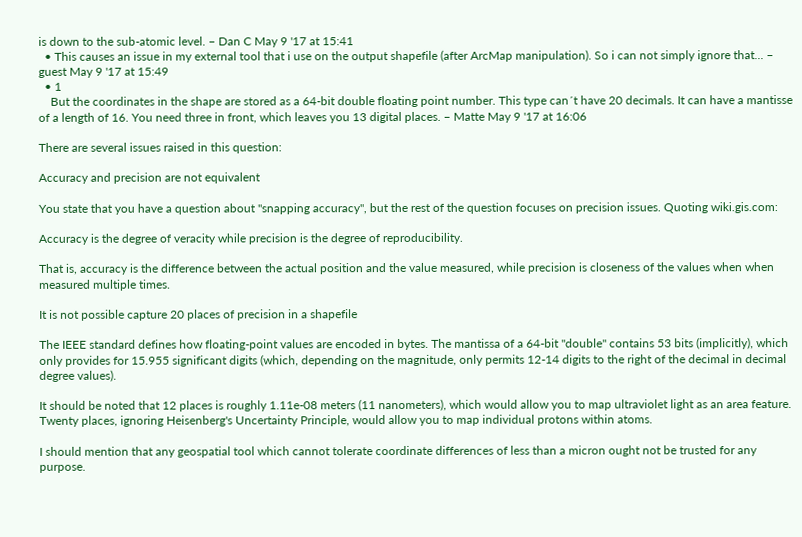is down to the sub-atomic level. – Dan C May 9 '17 at 15:41
  • This causes an issue in my external tool that i use on the output shapefile (after ArcMap manipulation). So i can not simply ignore that... – guest May 9 '17 at 15:49
  • 1
    But the coordinates in the shape are stored as a 64-bit double floating point number. This type can´t have 20 decimals. It can have a mantisse of a length of 16. You need three in front, which leaves you 13 digital places. – Matte May 9 '17 at 16:06

There are several issues raised in this question:

Accuracy and precision are not equivalent

You state that you have a question about "snapping accuracy", but the rest of the question focuses on precision issues. Quoting wiki.gis.com:

Accuracy is the degree of veracity while precision is the degree of reproducibility.

That is, accuracy is the difference between the actual position and the value measured, while precision is closeness of the values when when measured multiple times.

It is not possible capture 20 places of precision in a shapefile

The IEEE standard defines how floating-point values are encoded in bytes. The mantissa of a 64-bit "double" contains 53 bits (implicitly), which only provides for 15.955 significant digits (which, depending on the magnitude, only permits 12-14 digits to the right of the decimal in decimal degree values).

It should be noted that 12 places is roughly 1.11e-08 meters (11 nanometers), which would allow you to map ultraviolet light as an area feature. Twenty places, ignoring Heisenberg's Uncertainty Principle, would allow you to map individual protons within atoms.

I should mention that any geospatial tool which cannot tolerate coordinate differences of less than a micron ought not be trusted for any purpose.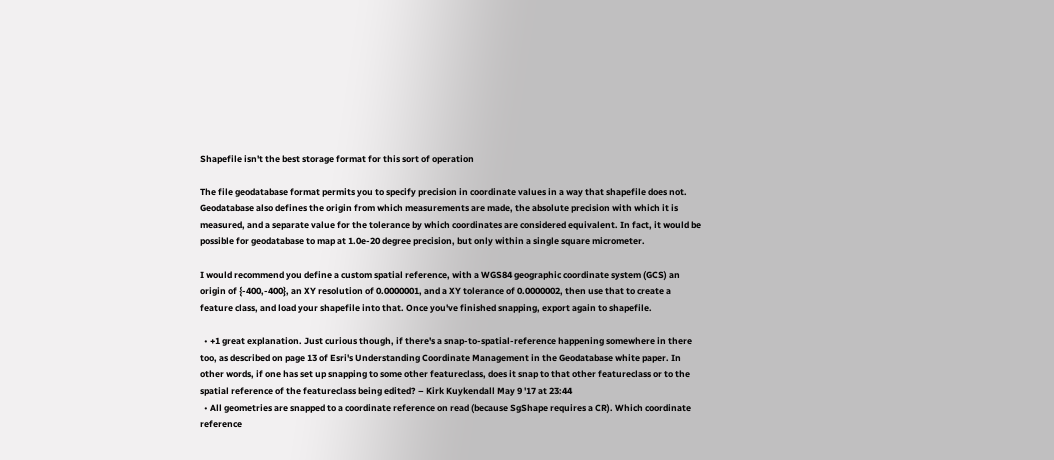Shapefile isn't the best storage format for this sort of operation

The file geodatabase format permits you to specify precision in coordinate values in a way that shapefile does not. Geodatabase also defines the origin from which measurements are made, the absolute precision with which it is measured, and a separate value for the tolerance by which coordinates are considered equivalent. In fact, it would be possible for geodatabase to map at 1.0e-20 degree precision, but only within a single square micrometer.

I would recommend you define a custom spatial reference, with a WGS84 geographic coordinate system (GCS) an origin of {-400,-400}, an XY resolution of 0.0000001, and a XY tolerance of 0.0000002, then use that to create a feature class, and load your shapefile into that. Once you've finished snapping, export again to shapefile.

  • +1 great explanation. Just curious though, if there's a snap-to-spatial-reference happening somewhere in there too, as described on page 13 of Esri's Understanding Coordinate Management in the Geodatabase white paper. In other words, if one has set up snapping to some other featureclass, does it snap to that other featureclass or to the spatial reference of the featureclass being edited? – Kirk Kuykendall May 9 '17 at 23:44
  • All geometries are snapped to a coordinate reference on read (because SgShape requires a CR). Which coordinate reference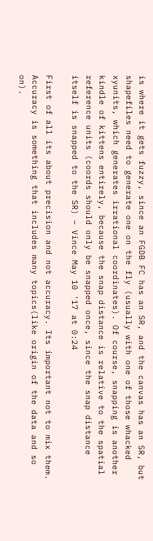is where it gets fuzzy, since an FGDB FC has an SR, and the canvas has an SR, but shapefiles need to generate one on the fly (usually with one of those whacked xyunits, which generates irrational coordinates). Of course, snapping is another kindle of kittens entirely, because the snap distance is relative to the spatial reference units (coords should only be snapped once, since the snap distance itself is snapped to the SR) – Vince May 10 '17 at 0:24

First of all its about precision and not accuracy. Its important not to mix them. Accuracy is something that includes many topics(like origin of the data and so on).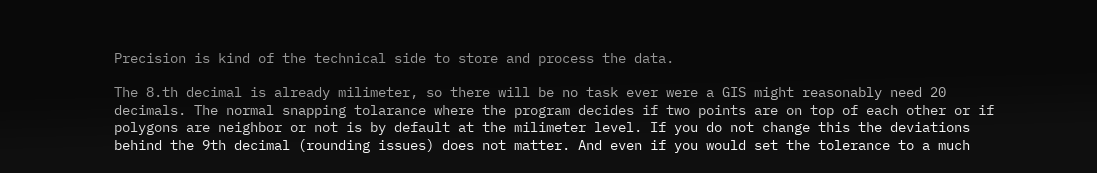Precision is kind of the technical side to store and process the data.

The 8.th decimal is already milimeter, so there will be no task ever were a GIS might reasonably need 20 decimals. The normal snapping tolarance where the program decides if two points are on top of each other or if polygons are neighbor or not is by default at the milimeter level. If you do not change this the deviations behind the 9th decimal (rounding issues) does not matter. And even if you would set the tolerance to a much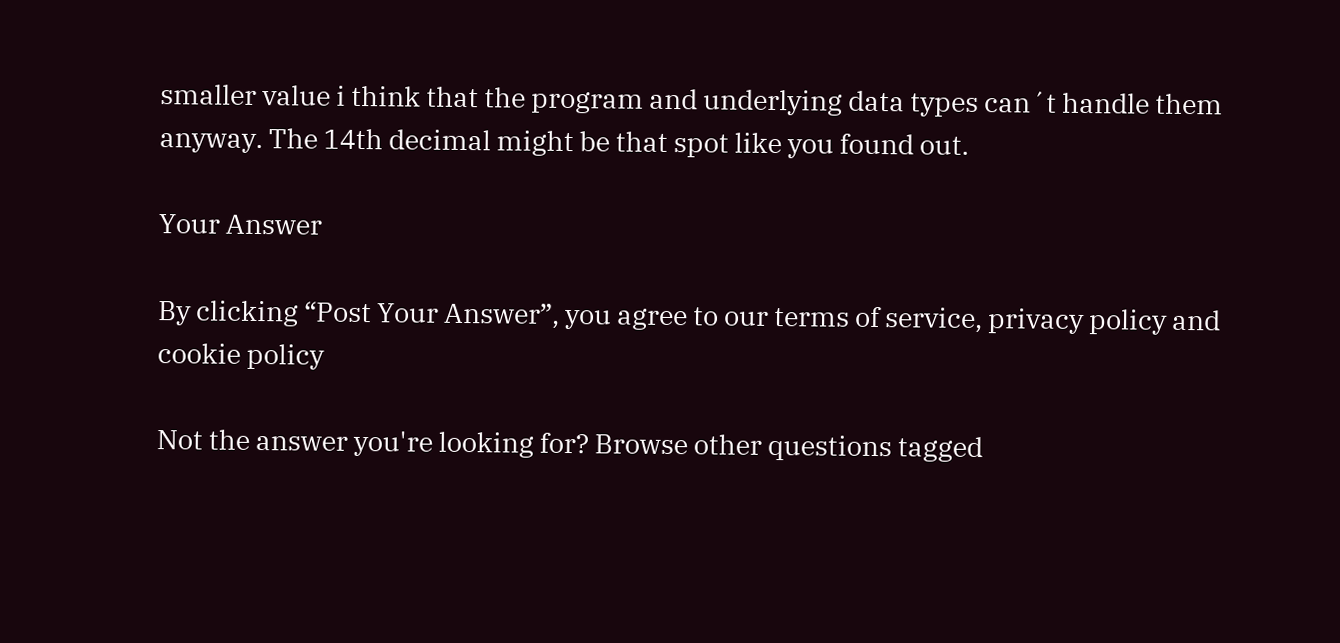smaller value i think that the program and underlying data types can´t handle them anyway. The 14th decimal might be that spot like you found out.

Your Answer

By clicking “Post Your Answer”, you agree to our terms of service, privacy policy and cookie policy

Not the answer you're looking for? Browse other questions tagged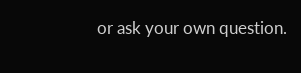or ask your own question.